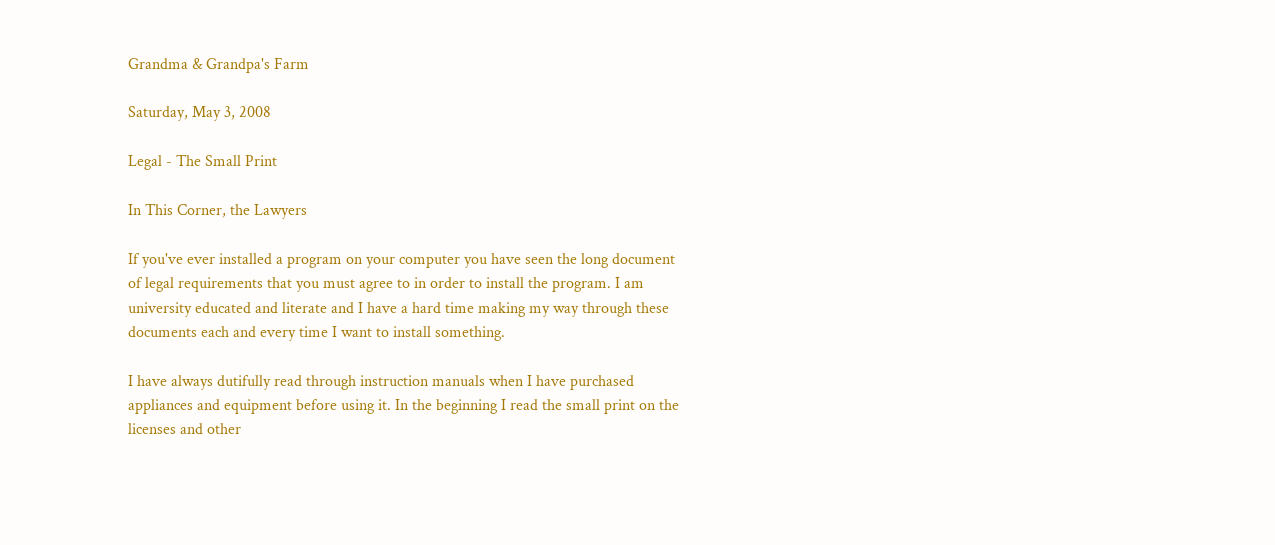Grandma & Grandpa's Farm

Saturday, May 3, 2008

Legal - The Small Print

In This Corner, the Lawyers

If you've ever installed a program on your computer you have seen the long document of legal requirements that you must agree to in order to install the program. I am university educated and literate and I have a hard time making my way through these documents each and every time I want to install something.

I have always dutifully read through instruction manuals when I have purchased appliances and equipment before using it. In the beginning I read the small print on the licenses and other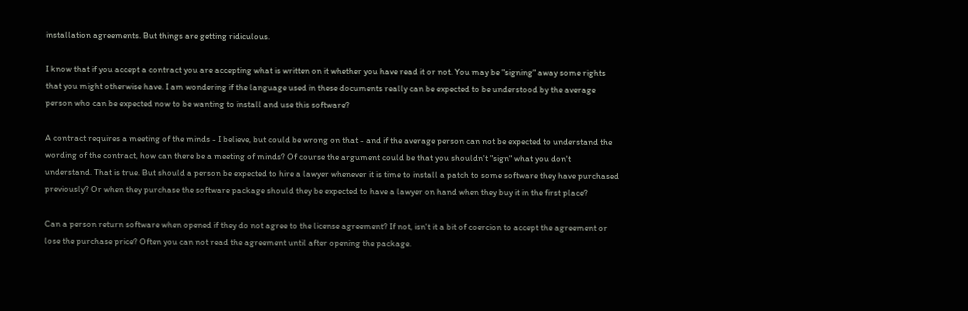installation agreements. But things are getting ridiculous.

I know that if you accept a contract you are accepting what is written on it whether you have read it or not. You may be "signing" away some rights that you might otherwise have. I am wondering if the language used in these documents really can be expected to be understood by the average person who can be expected now to be wanting to install and use this software?

A contract requires a meeting of the minds - I believe, but could be wrong on that - and if the average person can not be expected to understand the wording of the contract, how can there be a meeting of minds? Of course the argument could be that you shouldn't "sign" what you don't understand. That is true. But should a person be expected to hire a lawyer whenever it is time to install a patch to some software they have purchased previously? Or when they purchase the software package should they be expected to have a lawyer on hand when they buy it in the first place?

Can a person return software when opened if they do not agree to the license agreement? If not, isn't it a bit of coercion to accept the agreement or lose the purchase price? Often you can not read the agreement until after opening the package.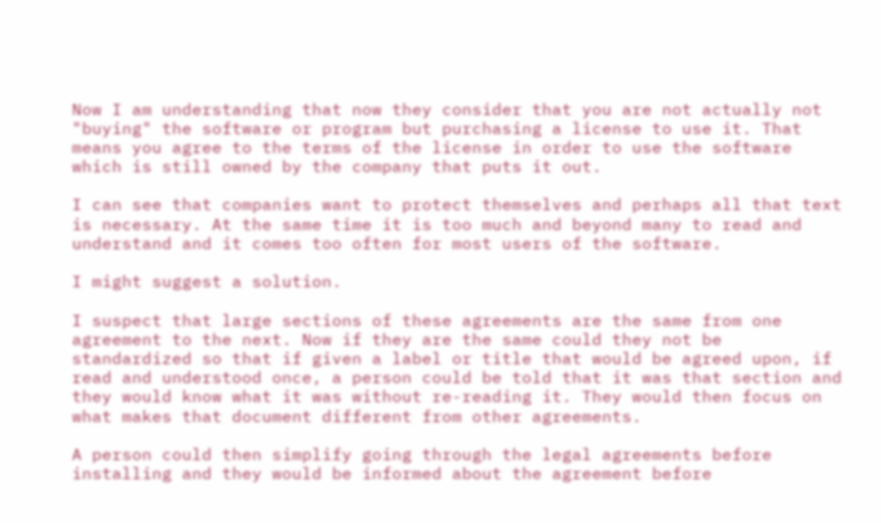Now I am understanding that now they consider that you are not actually not "buying" the software or program but purchasing a license to use it. That means you agree to the terms of the license in order to use the software which is still owned by the company that puts it out.

I can see that companies want to protect themselves and perhaps all that text is necessary. At the same time it is too much and beyond many to read and understand and it comes too often for most users of the software.

I might suggest a solution.

I suspect that large sections of these agreements are the same from one agreement to the next. Now if they are the same could they not be standardized so that if given a label or title that would be agreed upon, if read and understood once, a person could be told that it was that section and they would know what it was without re-reading it. They would then focus on what makes that document different from other agreements.

A person could then simplify going through the legal agreements before installing and they would be informed about the agreement before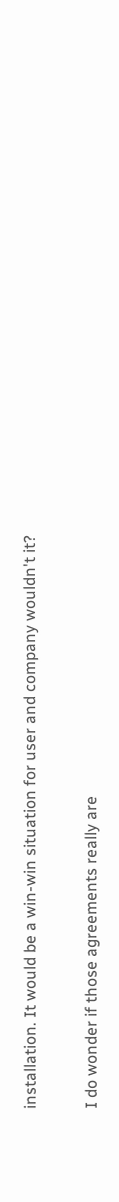installation. It would be a win-win situation for user and company wouldn't it?

I do wonder if those agreements really are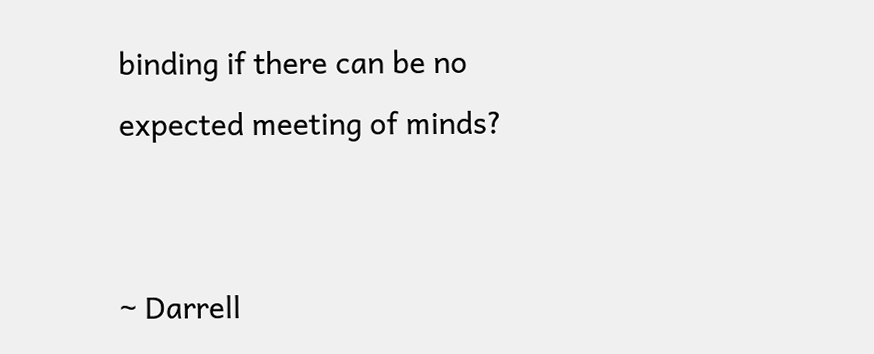binding if there can be no expected meeting of minds?


~ Darrell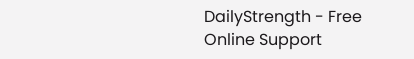DailyStrength - Free Online Support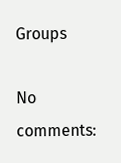Groups

No comments: